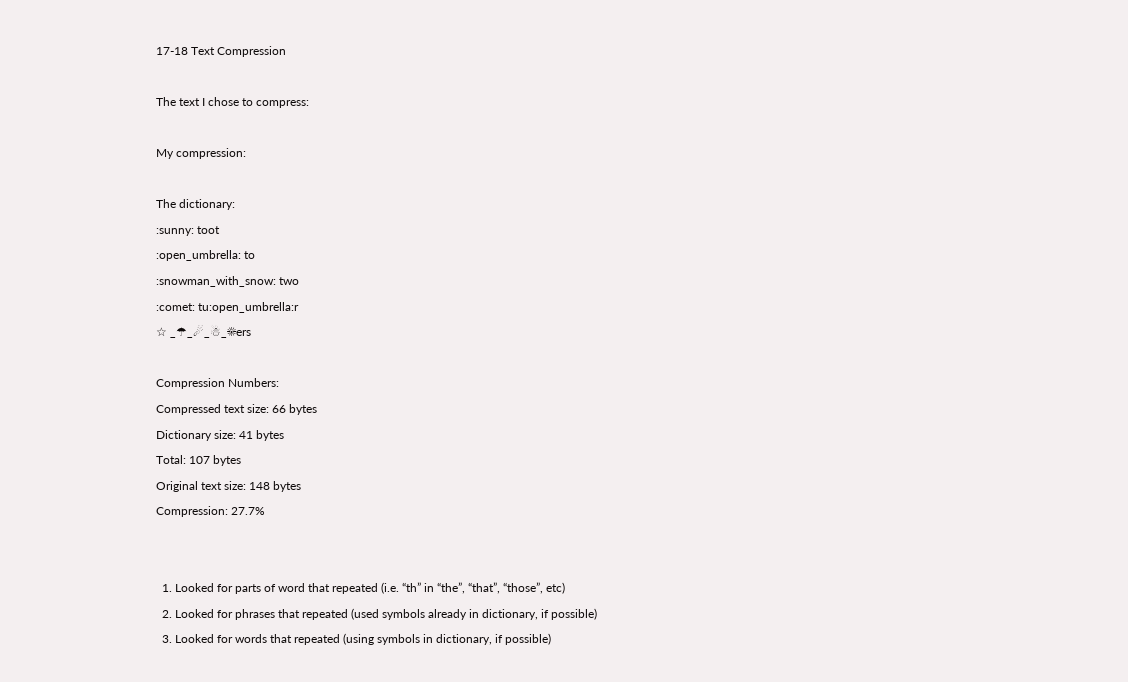17-18 Text Compression

The text I chose to compress:

My compression:

The dictionary:
:sunny: toot
:open_umbrella: to
:snowman_with_snow: two
:comet: tu:open_umbrella:r
☆ _☂_☄_☃_☀ers

Compression Numbers:
Compressed text size: 66 bytes
Dictionary size: 41 bytes
Total: 107 bytes
Original text size: 148 bytes
Compression: 27.7%


  1. Looked for parts of word that repeated (i.e. “th” in “the”, “that”, “those”, etc)
  2. Looked for phrases that repeated (used symbols already in dictionary, if possible)
  3. Looked for words that repeated (using symbols in dictionary, if possible)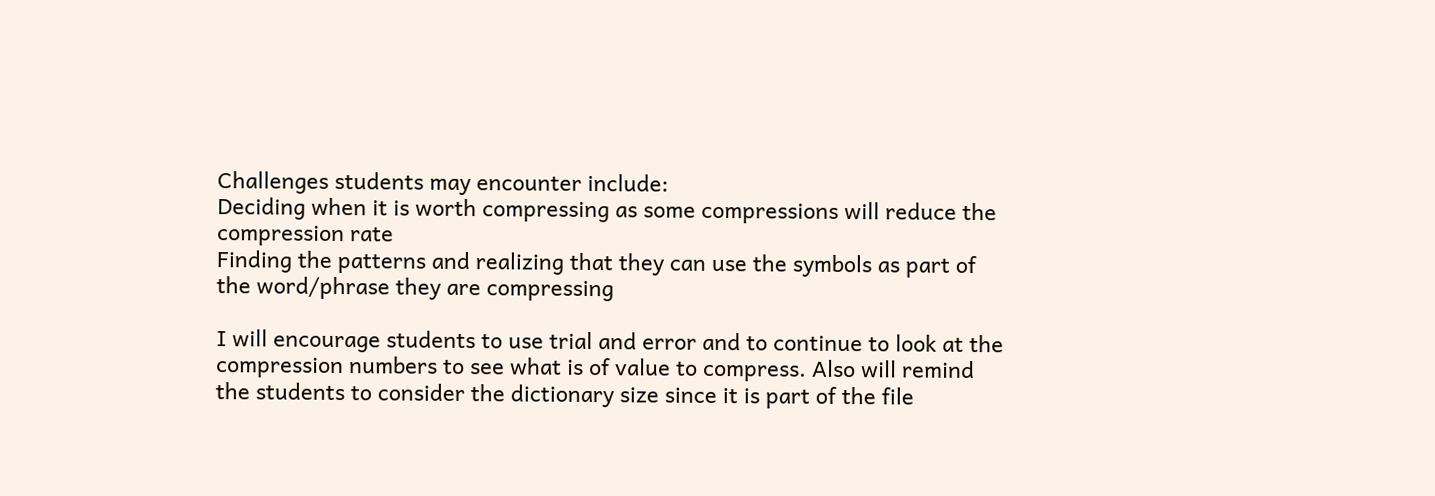Challenges students may encounter include:
Deciding when it is worth compressing as some compressions will reduce the compression rate
Finding the patterns and realizing that they can use the symbols as part of the word/phrase they are compressing

I will encourage students to use trial and error and to continue to look at the compression numbers to see what is of value to compress. Also will remind the students to consider the dictionary size since it is part of the file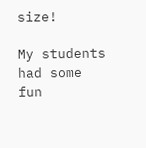size!

My students had some fun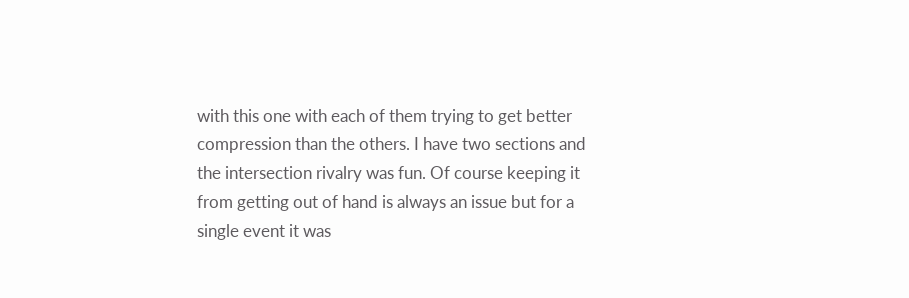with this one with each of them trying to get better compression than the others. I have two sections and the intersection rivalry was fun. Of course keeping it from getting out of hand is always an issue but for a single event it was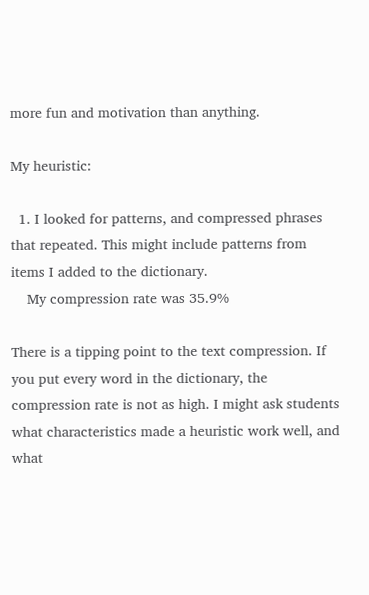more fun and motivation than anything.

My heuristic:

  1. I looked for patterns, and compressed phrases that repeated. This might include patterns from items I added to the dictionary.
    My compression rate was 35.9%

There is a tipping point to the text compression. If you put every word in the dictionary, the compression rate is not as high. I might ask students what characteristics made a heuristic work well, and what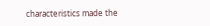characteristics made the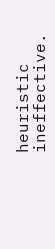heuristic ineffective.